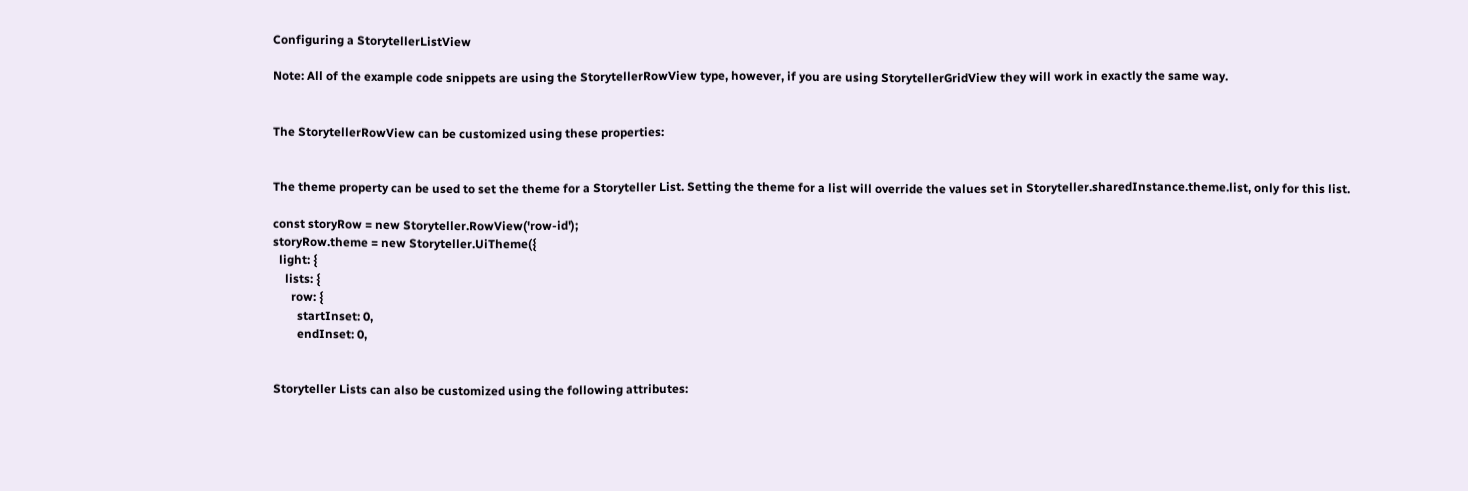Configuring a StorytellerListView

Note: All of the example code snippets are using the StorytellerRowView type, however, if you are using StorytellerGridView they will work in exactly the same way.


The StorytellerRowView can be customized using these properties:


The theme property can be used to set the theme for a Storyteller List. Setting the theme for a list will override the values set in Storyteller.sharedInstance.theme.list, only for this list.

const storyRow = new Storyteller.RowView('row-id');
storyRow.theme = new Storyteller.UiTheme({
  light: {
    lists: {
      row: {
        startInset: 0,
        endInset: 0,


Storyteller Lists can also be customized using the following attributes: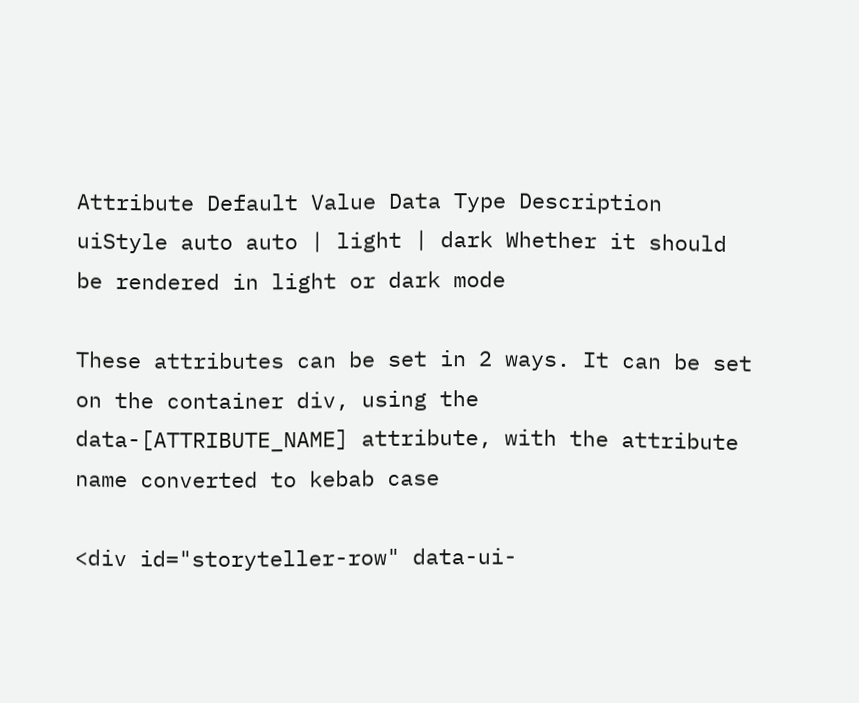Attribute Default Value Data Type Description
uiStyle auto auto | light | dark Whether it should be rendered in light or dark mode

These attributes can be set in 2 ways. It can be set on the container div, using the data-[ATTRIBUTE_NAME] attribute, with the attribute name converted to kebab case

<div id="storyteller-row" data-ui-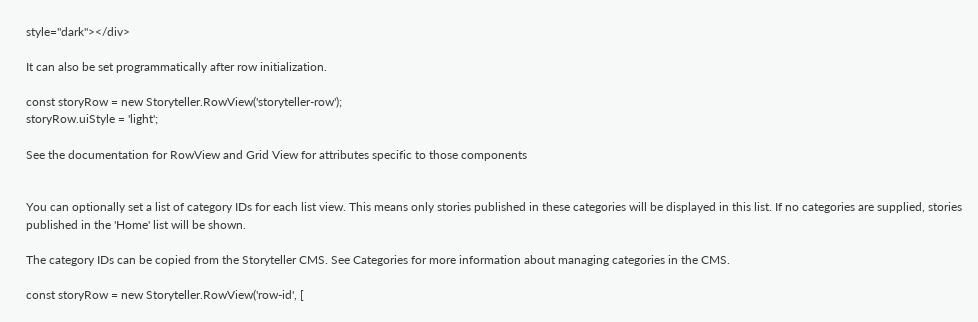style="dark"></div>

It can also be set programmatically after row initialization.

const storyRow = new Storyteller.RowView('storyteller-row');
storyRow.uiStyle = 'light';

See the documentation for RowView and Grid View for attributes specific to those components


You can optionally set a list of category IDs for each list view. This means only stories published in these categories will be displayed in this list. If no categories are supplied, stories published in the 'Home' list will be shown.

The category IDs can be copied from the Storyteller CMS. See Categories for more information about managing categories in the CMS.

const storyRow = new Storyteller.RowView('row-id', [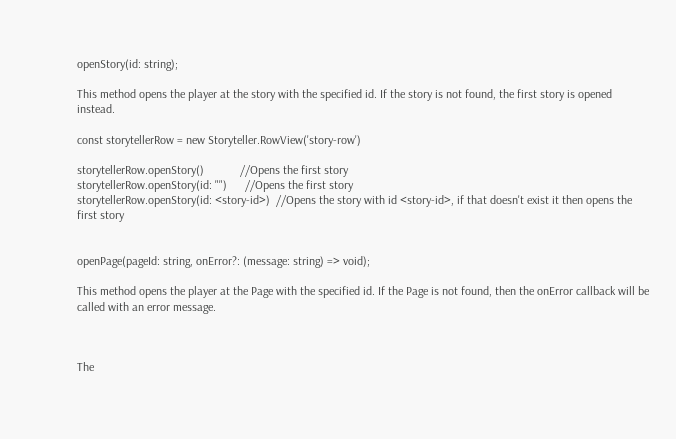openStory(id: string);

This method opens the player at the story with the specified id. If the story is not found, the first story is opened instead.

const storytellerRow = new Storyteller.RowView('story-row')

storytellerRow.openStory()            //Opens the first story
storytellerRow.openStory(id: "")      //Opens the first story
storytellerRow.openStory(id: <story-id>)  //Opens the story with id <story-id>, if that doesn't exist it then opens the first story


openPage(pageId: string, onError?: (message: string) => void);

This method opens the player at the Page with the specified id. If the Page is not found, then the onError callback will be called with an error message.



The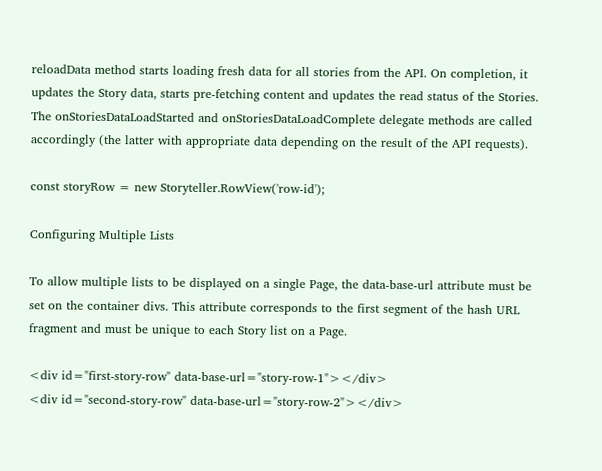reloadData method starts loading fresh data for all stories from the API. On completion, it updates the Story data, starts pre-fetching content and updates the read status of the Stories. The onStoriesDataLoadStarted and onStoriesDataLoadComplete delegate methods are called accordingly (the latter with appropriate data depending on the result of the API requests).

const storyRow = new Storyteller.RowView('row-id');

Configuring Multiple Lists

To allow multiple lists to be displayed on a single Page, the data-base-url attribute must be set on the container divs. This attribute corresponds to the first segment of the hash URL fragment and must be unique to each Story list on a Page.

<div id="first-story-row" data-base-url="story-row-1"></div>
<div id="second-story-row" data-base-url="story-row-2"></div>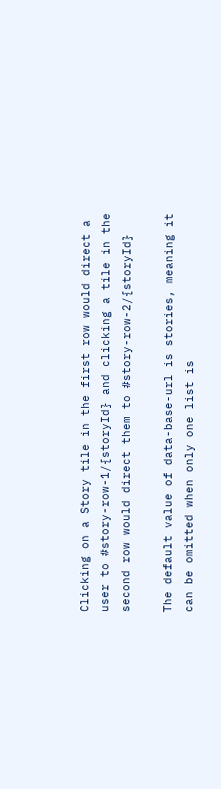Clicking on a Story tile in the first row would direct a user to #story-row-1/{storyId} and clicking a tile in the second row would direct them to #story-row-2/{storyId}

The default value of data-base-url is stories, meaning it can be omitted when only one list is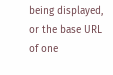being displayed, or the base URL of one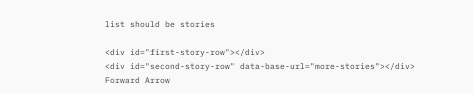list should be stories

<div id="first-story-row"></div>
<div id="second-story-row" data-base-url="more-stories"></div>
Forward Arrow